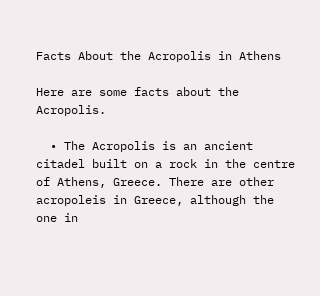Facts About the Acropolis in Athens

Here are some facts about the Acropolis.

  • The Acropolis is an ancient citadel built on a rock in the centre of Athens, Greece. There are other acropoleis in Greece, although the one in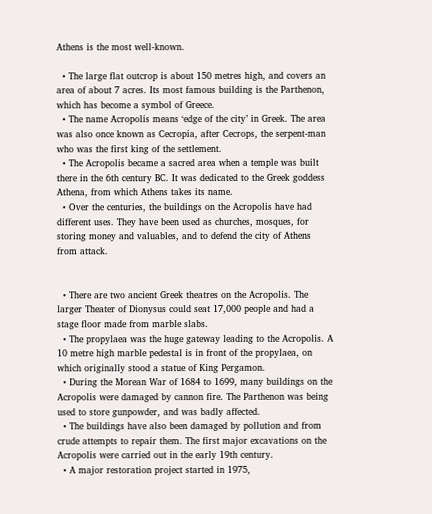Athens is the most well-known.

  • The large flat outcrop is about 150 metres high, and covers an area of about 7 acres. Its most famous building is the Parthenon, which has become a symbol of Greece.
  • The name Acropolis means ‘edge of the city’ in Greek. The area was also once known as Cecropia, after Cecrops, the serpent-man who was the first king of the settlement.
  • The Acropolis became a sacred area when a temple was built there in the 6th century BC. It was dedicated to the Greek goddess Athena, from which Athens takes its name.
  • Over the centuries, the buildings on the Acropolis have had different uses. They have been used as churches, mosques, for storing money and valuables, and to defend the city of Athens from attack.


  • There are two ancient Greek theatres on the Acropolis. The larger Theater of Dionysus could seat 17,000 people and had a stage floor made from marble slabs.
  • The propylaea was the huge gateway leading to the Acropolis. A 10 metre high marble pedestal is in front of the propylaea, on which originally stood a statue of King Pergamon.
  • During the Morean War of 1684 to 1699, many buildings on the Acropolis were damaged by cannon fire. The Parthenon was being used to store gunpowder, and was badly affected.
  • The buildings have also been damaged by pollution and from crude attempts to repair them. The first major excavations on the Acropolis were carried out in the early 19th century.
  • A major restoration project started in 1975,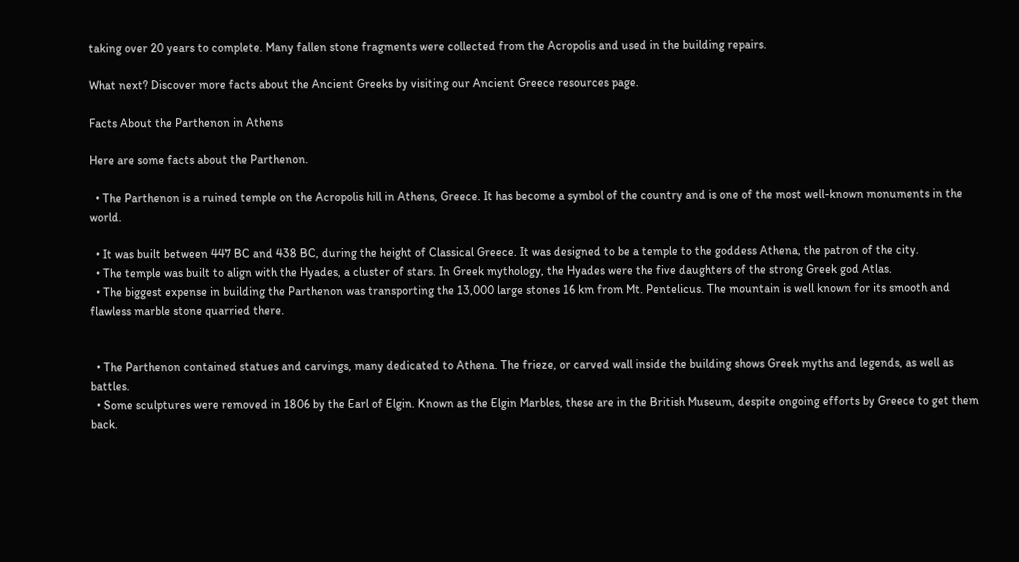taking over 20 years to complete. Many fallen stone fragments were collected from the Acropolis and used in the building repairs.

What next? Discover more facts about the Ancient Greeks by visiting our Ancient Greece resources page.

Facts About the Parthenon in Athens

Here are some facts about the Parthenon.

  • The Parthenon is a ruined temple on the Acropolis hill in Athens, Greece. It has become a symbol of the country and is one of the most well-known monuments in the world.

  • It was built between 447 BC and 438 BC, during the height of Classical Greece. It was designed to be a temple to the goddess Athena, the patron of the city.
  • The temple was built to align with the Hyades, a cluster of stars. In Greek mythology, the Hyades were the five daughters of the strong Greek god Atlas.
  • The biggest expense in building the Parthenon was transporting the 13,000 large stones 16 km from Mt. Pentelicus. The mountain is well known for its smooth and flawless marble stone quarried there.


  • The Parthenon contained statues and carvings, many dedicated to Athena. The frieze, or carved wall inside the building shows Greek myths and legends, as well as battles.
  • Some sculptures were removed in 1806 by the Earl of Elgin. Known as the Elgin Marbles, these are in the British Museum, despite ongoing efforts by Greece to get them back.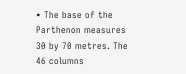• The base of the Parthenon measures 30 by 70 metres. The 46 columns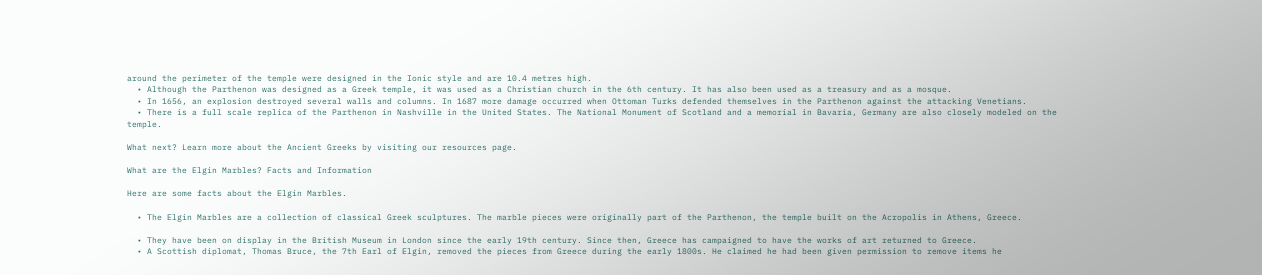around the perimeter of the temple were designed in the Ionic style and are 10.4 metres high.
  • Although the Parthenon was designed as a Greek temple, it was used as a Christian church in the 6th century. It has also been used as a treasury and as a mosque.
  • In 1656, an explosion destroyed several walls and columns. In 1687 more damage occurred when Ottoman Turks defended themselves in the Parthenon against the attacking Venetians.
  • There is a full scale replica of the Parthenon in Nashville in the United States. The National Monument of Scotland and a memorial in Bavaria, Germany are also closely modeled on the temple.

What next? Learn more about the Ancient Greeks by visiting our resources page.

What are the Elgin Marbles? Facts and Information

Here are some facts about the Elgin Marbles.

  • The Elgin Marbles are a collection of classical Greek sculptures. The marble pieces were originally part of the Parthenon, the temple built on the Acropolis in Athens, Greece.

  • They have been on display in the British Museum in London since the early 19th century. Since then, Greece has campaigned to have the works of art returned to Greece.
  • A Scottish diplomat, Thomas Bruce, the 7th Earl of Elgin, removed the pieces from Greece during the early 1800s. He claimed he had been given permission to remove items he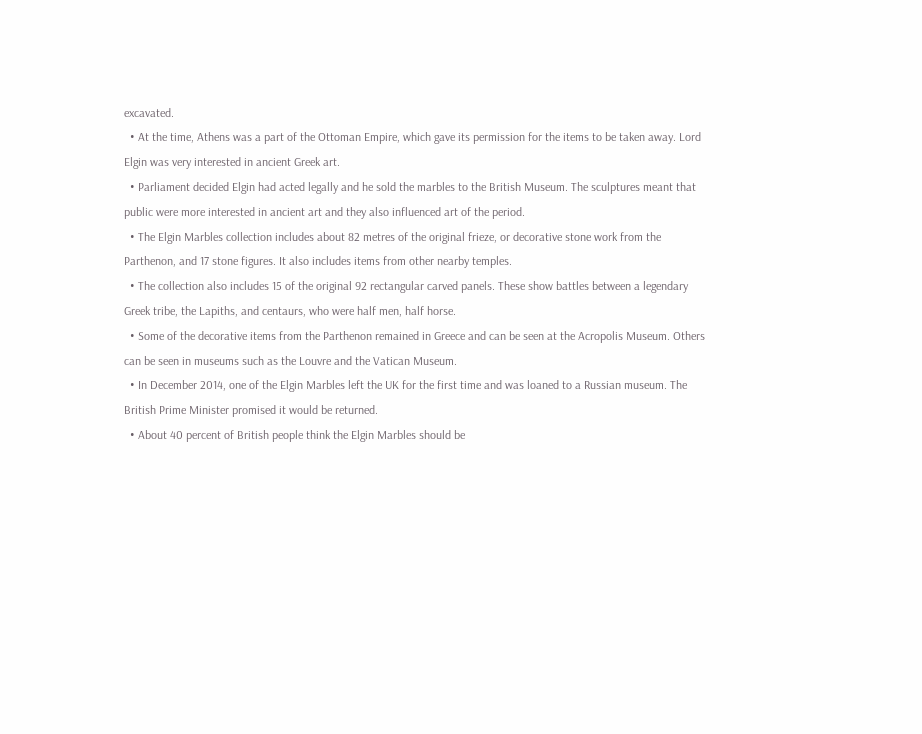excavated.
  • At the time, Athens was a part of the Ottoman Empire, which gave its permission for the items to be taken away. Lord Elgin was very interested in ancient Greek art.
  • Parliament decided Elgin had acted legally and he sold the marbles to the British Museum. The sculptures meant that public were more interested in ancient art and they also influenced art of the period.
  • The Elgin Marbles collection includes about 82 metres of the original frieze, or decorative stone work from the Parthenon, and 17 stone figures. It also includes items from other nearby temples.
  • The collection also includes 15 of the original 92 rectangular carved panels. These show battles between a legendary Greek tribe, the Lapiths, and centaurs, who were half men, half horse.
  • Some of the decorative items from the Parthenon remained in Greece and can be seen at the Acropolis Museum. Others can be seen in museums such as the Louvre and the Vatican Museum.
  • In December 2014, one of the Elgin Marbles left the UK for the first time and was loaned to a Russian museum. The British Prime Minister promised it would be returned.
  • About 40 percent of British people think the Elgin Marbles should be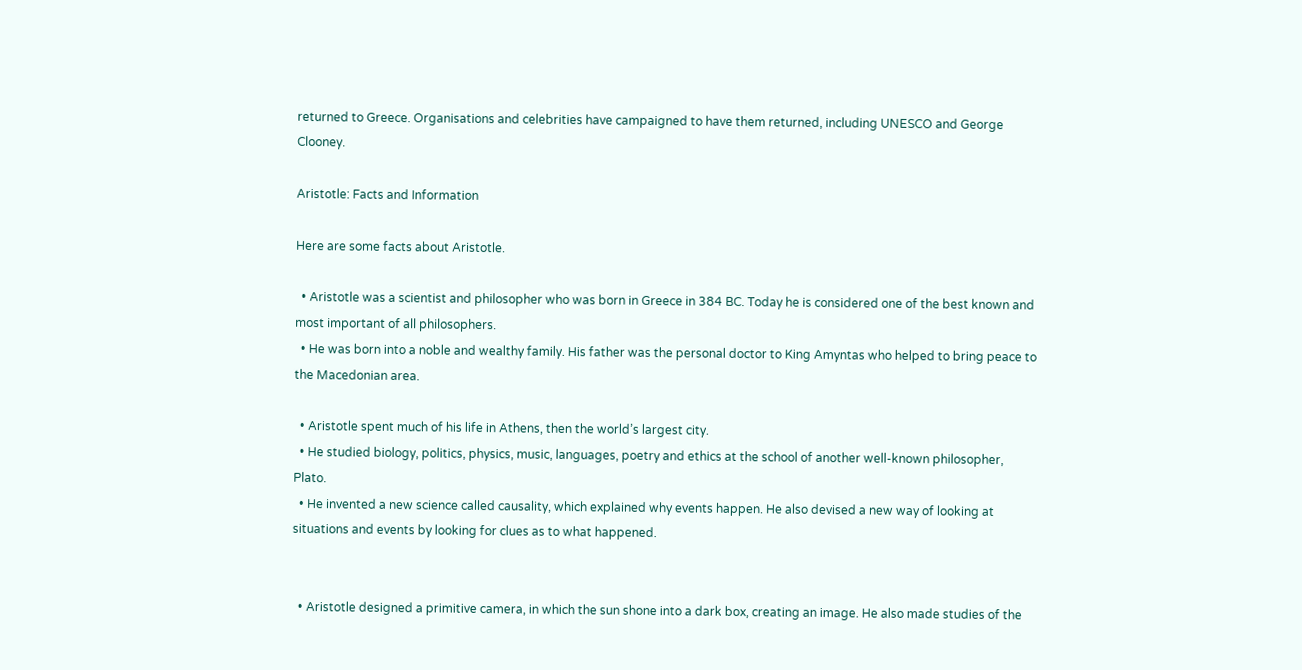returned to Greece. Organisations and celebrities have campaigned to have them returned, including UNESCO and George Clooney.

Aristotle: Facts and Information

Here are some facts about Aristotle.

  • Aristotle was a scientist and philosopher who was born in Greece in 384 BC. Today he is considered one of the best known and most important of all philosophers.
  • He was born into a noble and wealthy family. His father was the personal doctor to King Amyntas who helped to bring peace to the Macedonian area.

  • Aristotle spent much of his life in Athens, then the world’s largest city.
  • He studied biology, politics, physics, music, languages, poetry and ethics at the school of another well-known philosopher, Plato.
  • He invented a new science called causality, which explained why events happen. He also devised a new way of looking at situations and events by looking for clues as to what happened.


  • Aristotle designed a primitive camera, in which the sun shone into a dark box, creating an image. He also made studies of the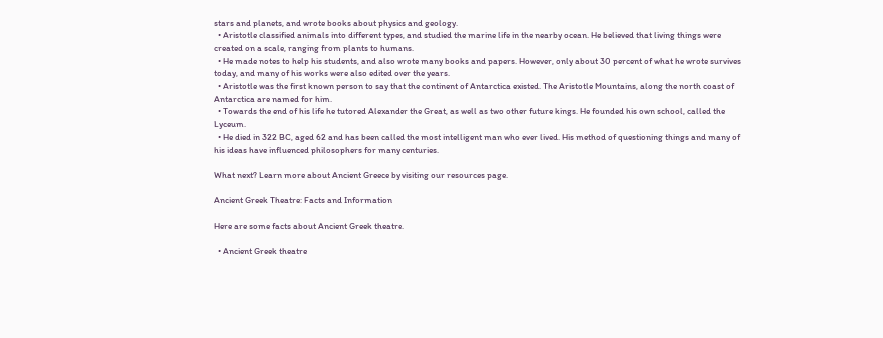stars and planets, and wrote books about physics and geology.
  • Aristotle classified animals into different types, and studied the marine life in the nearby ocean. He believed that living things were created on a scale, ranging from plants to humans.
  • He made notes to help his students, and also wrote many books and papers. However, only about 30 percent of what he wrote survives today, and many of his works were also edited over the years.
  • Aristotle was the first known person to say that the continent of Antarctica existed. The Aristotle Mountains, along the north coast of Antarctica are named for him.
  • Towards the end of his life he tutored Alexander the Great, as well as two other future kings. He founded his own school, called the Lyceum.
  • He died in 322 BC, aged 62 and has been called the most intelligent man who ever lived. His method of questioning things and many of his ideas have influenced philosophers for many centuries.

What next? Learn more about Ancient Greece by visiting our resources page.

Ancient Greek Theatre: Facts and Information

Here are some facts about Ancient Greek theatre.

  • Ancient Greek theatre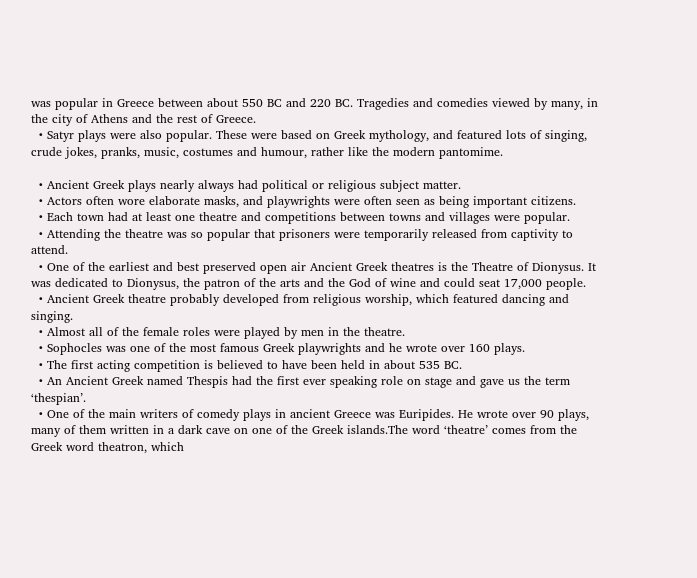was popular in Greece between about 550 BC and 220 BC. Tragedies and comedies viewed by many, in the city of Athens and the rest of Greece.
  • Satyr plays were also popular. These were based on Greek mythology, and featured lots of singing, crude jokes, pranks, music, costumes and humour, rather like the modern pantomime.

  • Ancient Greek plays nearly always had political or religious subject matter.
  • Actors often wore elaborate masks, and playwrights were often seen as being important citizens.
  • Each town had at least one theatre and competitions between towns and villages were popular.
  • Attending the theatre was so popular that prisoners were temporarily released from captivity to attend.
  • One of the earliest and best preserved open air Ancient Greek theatres is the Theatre of Dionysus. It was dedicated to Dionysus, the patron of the arts and the God of wine and could seat 17,000 people.
  • Ancient Greek theatre probably developed from religious worship, which featured dancing and singing.
  • Almost all of the female roles were played by men in the theatre.
  • Sophocles was one of the most famous Greek playwrights and he wrote over 160 plays.
  • The first acting competition is believed to have been held in about 535 BC.
  • An Ancient Greek named Thespis had the first ever speaking role on stage and gave us the term ‘thespian’.
  • One of the main writers of comedy plays in ancient Greece was Euripides. He wrote over 90 plays, many of them written in a dark cave on one of the Greek islands.The word ‘theatre’ comes from the Greek word theatron, which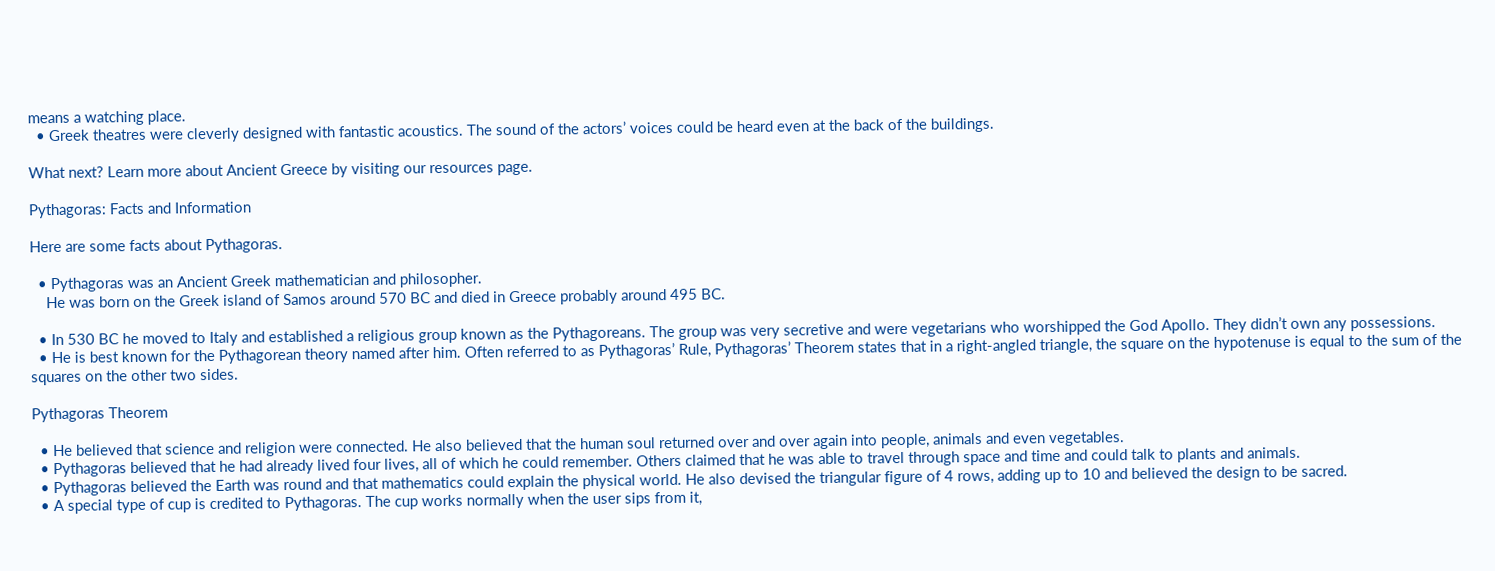means a watching place.
  • Greek theatres were cleverly designed with fantastic acoustics. The sound of the actors’ voices could be heard even at the back of the buildings.

What next? Learn more about Ancient Greece by visiting our resources page.

Pythagoras: Facts and Information

Here are some facts about Pythagoras.

  • Pythagoras was an Ancient Greek mathematician and philosopher.
    He was born on the Greek island of Samos around 570 BC and died in Greece probably around 495 BC.

  • In 530 BC he moved to Italy and established a religious group known as the Pythagoreans. The group was very secretive and were vegetarians who worshipped the God Apollo. They didn’t own any possessions.
  • He is best known for the Pythagorean theory named after him. Often referred to as Pythagoras’ Rule, Pythagoras’ Theorem states that in a right-angled triangle, the square on the hypotenuse is equal to the sum of the squares on the other two sides.

Pythagoras Theorem

  • He believed that science and religion were connected. He also believed that the human soul returned over and over again into people, animals and even vegetables.
  • Pythagoras believed that he had already lived four lives, all of which he could remember. Others claimed that he was able to travel through space and time and could talk to plants and animals.
  • Pythagoras believed the Earth was round and that mathematics could explain the physical world. He also devised the triangular figure of 4 rows, adding up to 10 and believed the design to be sacred.
  • A special type of cup is credited to Pythagoras. The cup works normally when the user sips from it,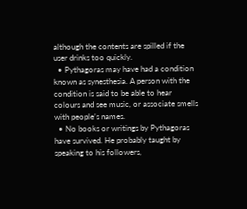although the contents are spilled if the user drinks too quickly.
  • Pythagoras may have had a condition known as synesthesia. A person with the condition is said to be able to hear colours and see music, or associate smells with people’s names.
  • No books or writings by Pythagoras have survived. He probably taught by speaking to his followers,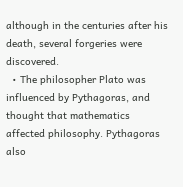although in the centuries after his death, several forgeries were discovered.
  • The philosopher Plato was influenced by Pythagoras, and thought that mathematics affected philosophy. Pythagoras also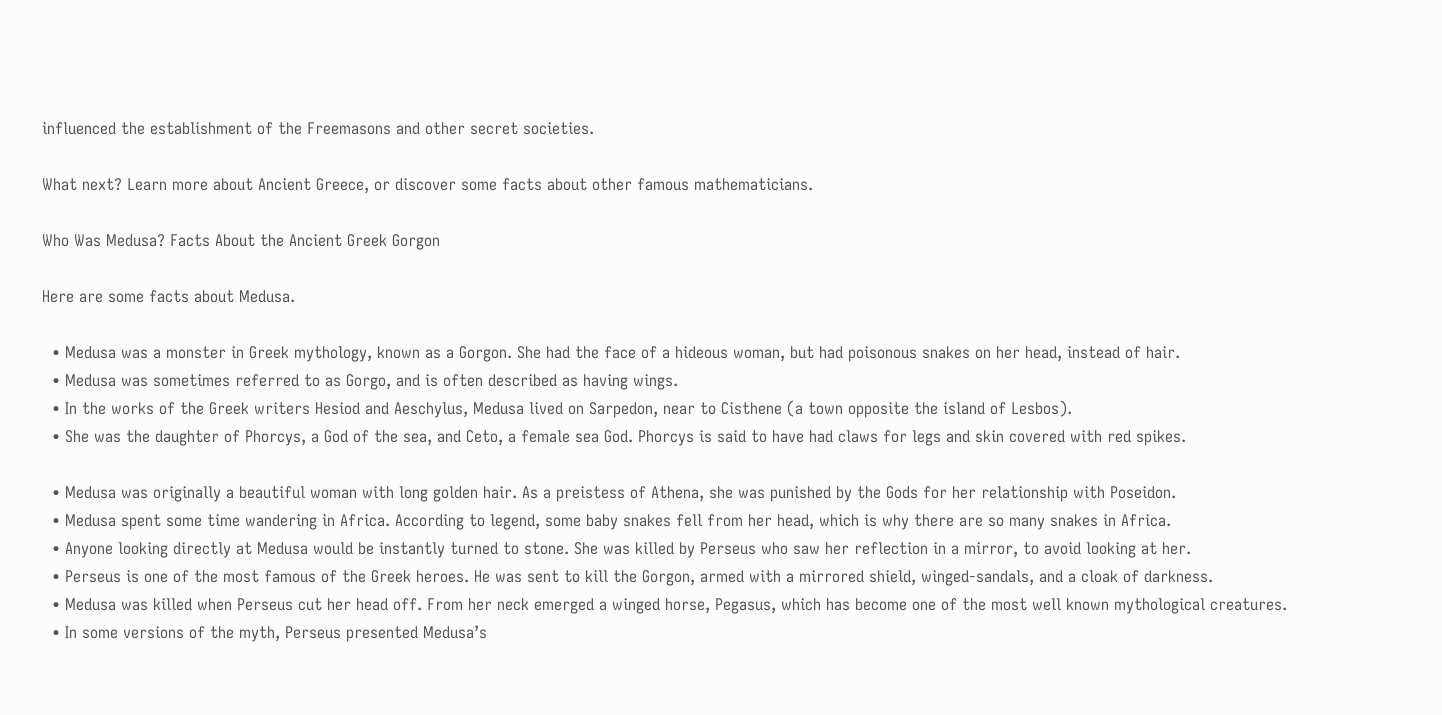influenced the establishment of the Freemasons and other secret societies.

What next? Learn more about Ancient Greece, or discover some facts about other famous mathematicians.

Who Was Medusa? Facts About the Ancient Greek Gorgon

Here are some facts about Medusa.

  • Medusa was a monster in Greek mythology, known as a Gorgon. She had the face of a hideous woman, but had poisonous snakes on her head, instead of hair.
  • Medusa was sometimes referred to as Gorgo, and is often described as having wings.
  • In the works of the Greek writers Hesiod and Aeschylus, Medusa lived on Sarpedon, near to Cisthene (a town opposite the island of Lesbos).
  • She was the daughter of Phorcys, a God of the sea, and Ceto, a female sea God. Phorcys is said to have had claws for legs and skin covered with red spikes.

  • Medusa was originally a beautiful woman with long golden hair. As a preistess of Athena, she was punished by the Gods for her relationship with Poseidon.
  • Medusa spent some time wandering in Africa. According to legend, some baby snakes fell from her head, which is why there are so many snakes in Africa.
  • Anyone looking directly at Medusa would be instantly turned to stone. She was killed by Perseus who saw her reflection in a mirror, to avoid looking at her.
  • Perseus is one of the most famous of the Greek heroes. He was sent to kill the Gorgon, armed with a mirrored shield, winged-sandals, and a cloak of darkness.
  • Medusa was killed when Perseus cut her head off. From her neck emerged a winged horse, Pegasus, which has become one of the most well known mythological creatures.
  • In some versions of the myth, Perseus presented Medusa’s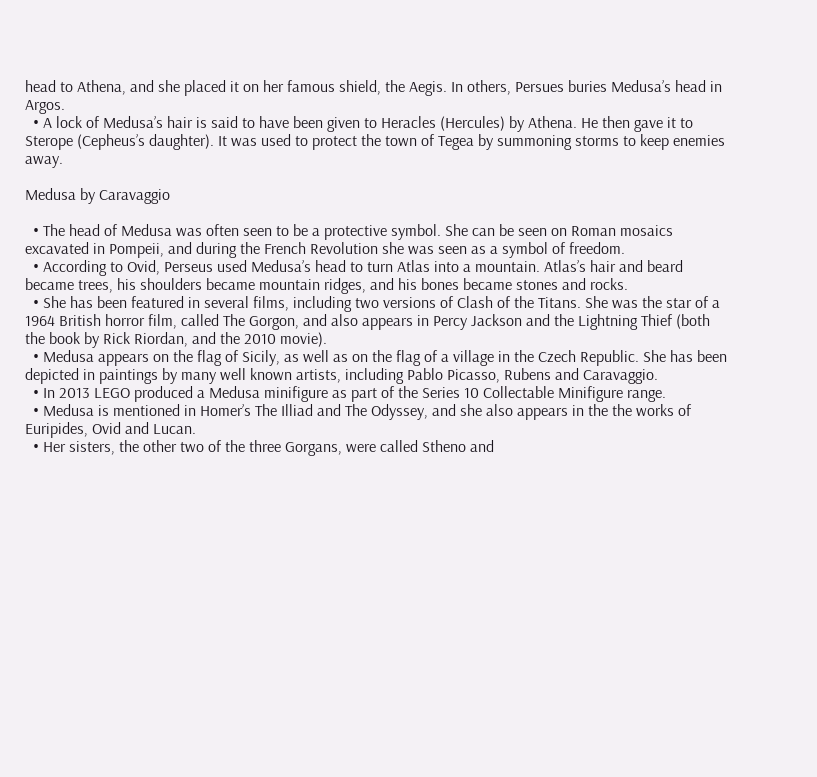head to Athena, and she placed it on her famous shield, the Aegis. In others, Persues buries Medusa’s head in Argos.
  • A lock of Medusa’s hair is said to have been given to Heracles (Hercules) by Athena. He then gave it to Sterope (Cepheus’s daughter). It was used to protect the town of Tegea by summoning storms to keep enemies away.

Medusa by Caravaggio

  • The head of Medusa was often seen to be a protective symbol. She can be seen on Roman mosaics excavated in Pompeii, and during the French Revolution she was seen as a symbol of freedom.
  • According to Ovid, Perseus used Medusa’s head to turn Atlas into a mountain. Atlas’s hair and beard became trees, his shoulders became mountain ridges, and his bones became stones and rocks.
  • She has been featured in several films, including two versions of Clash of the Titans. She was the star of a 1964 British horror film, called The Gorgon, and also appears in Percy Jackson and the Lightning Thief (both the book by Rick Riordan, and the 2010 movie).
  • Medusa appears on the flag of Sicily, as well as on the flag of a village in the Czech Republic. She has been depicted in paintings by many well known artists, including Pablo Picasso, Rubens and Caravaggio.
  • In 2013 LEGO produced a Medusa minifigure as part of the Series 10 Collectable Minifigure range.
  • Medusa is mentioned in Homer’s The Illiad and The Odyssey, and she also appears in the the works of Euripides, Ovid and Lucan.
  • Her sisters, the other two of the three Gorgans, were called Stheno and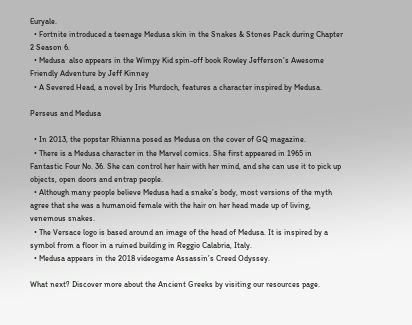Euryale.
  • Fortnite introduced a teenage Medusa skin in the Snakes & Stones Pack during Chapter 2 Season 6.
  • Medusa  also appears in the Wimpy Kid spin-off book Rowley Jefferson’s Awesome Friendly Adventure by Jeff Kinney
  • A Severed Head, a novel by Iris Murdoch, features a character inspired by Medusa.

Perseus and Medusa

  • In 2013, the popstar Rhianna posed as Medusa on the cover of GQ magazine.
  • There is a Medusa character in the Marvel comics. She first appeared in 1965 in Fantastic Four No. 36. She can control her hair with her mind, and she can use it to pick up objects, open doors and entrap people.
  • Although many people believe Medusa had a snake’s body, most versions of the myth agree that she was a humanoid female with the hair on her head made up of living, venemous snakes.
  • The Versace logo is based around an image of the head of Medusa. It is inspired by a symbol from a floor in a ruined building in Reggio Calabria, Italy.
  • Medusa appears in the 2018 videogame Assassin’s Creed Odyssey.

What next? Discover more about the Ancient Greeks by visiting our resources page.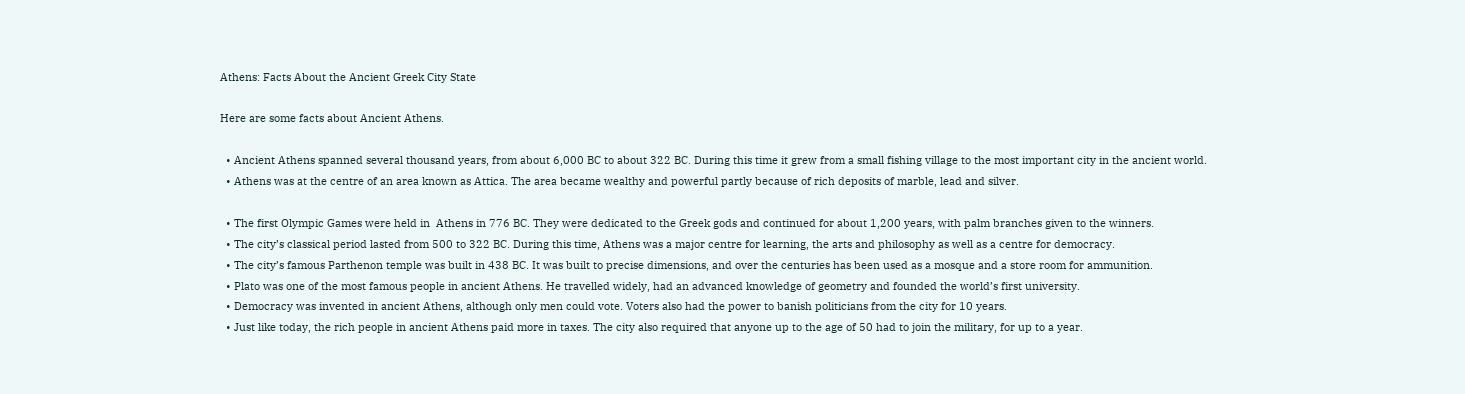Athens: Facts About the Ancient Greek City State

Here are some facts about Ancient Athens.

  • Ancient Athens spanned several thousand years, from about 6,000 BC to about 322 BC. During this time it grew from a small fishing village to the most important city in the ancient world.
  • Athens was at the centre of an area known as Attica. The area became wealthy and powerful partly because of rich deposits of marble, lead and silver.

  • The first Olympic Games were held in  Athens in 776 BC. They were dedicated to the Greek gods and continued for about 1,200 years, with palm branches given to the winners.
  • The city’s classical period lasted from 500 to 322 BC. During this time, Athens was a major centre for learning, the arts and philosophy as well as a centre for democracy.
  • The city’s famous Parthenon temple was built in 438 BC. It was built to precise dimensions, and over the centuries has been used as a mosque and a store room for ammunition.
  • Plato was one of the most famous people in ancient Athens. He travelled widely, had an advanced knowledge of geometry and founded the world’s first university.
  • Democracy was invented in ancient Athens, although only men could vote. Voters also had the power to banish politicians from the city for 10 years.
  • Just like today, the rich people in ancient Athens paid more in taxes. The city also required that anyone up to the age of 50 had to join the military, for up to a year.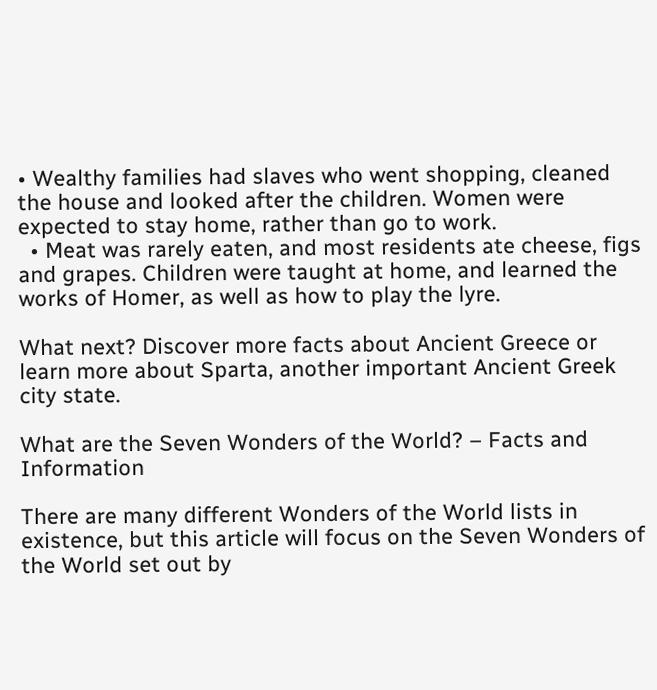• Wealthy families had slaves who went shopping, cleaned the house and looked after the children. Women were expected to stay home, rather than go to work.
  • Meat was rarely eaten, and most residents ate cheese, figs and grapes. Children were taught at home, and learned the works of Homer, as well as how to play the lyre.

What next? Discover more facts about Ancient Greece or learn more about Sparta, another important Ancient Greek city state.

What are the Seven Wonders of the World? – Facts and Information

There are many different Wonders of the World lists in existence, but this article will focus on the Seven Wonders of the World set out by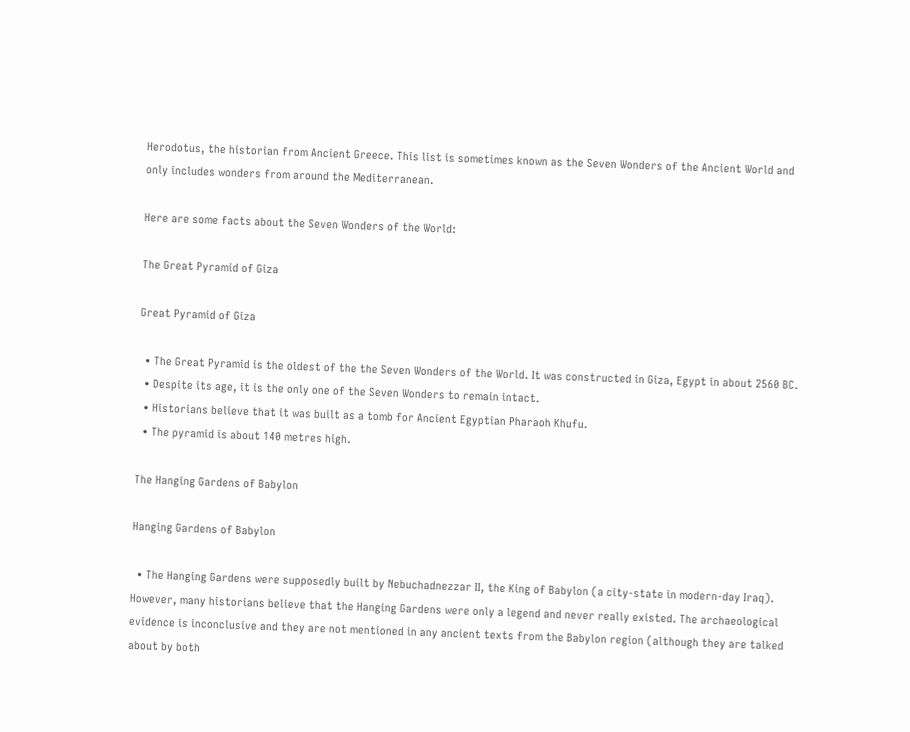Herodotus, the historian from Ancient Greece. This list is sometimes known as the Seven Wonders of the Ancient World and only includes wonders from around the Mediterranean.

Here are some facts about the Seven Wonders of the World:

The Great Pyramid of Giza

Great Pyramid of Giza

  • The Great Pyramid is the oldest of the the Seven Wonders of the World. It was constructed in Giza, Egypt in about 2560 BC.
  • Despite its age, it is the only one of the Seven Wonders to remain intact.
  • Historians believe that it was built as a tomb for Ancient Egyptian Pharaoh Khufu.
  • The pyramid is about 140 metres high.

The Hanging Gardens of Babylon

Hanging Gardens of Babylon

  • The Hanging Gardens were supposedly built by Nebuchadnezzar II, the King of Babylon (a city-state in modern-day Iraq). However, many historians believe that the Hanging Gardens were only a legend and never really existed. The archaeological evidence is inconclusive and they are not mentioned in any ancient texts from the Babylon region (although they are talked about by both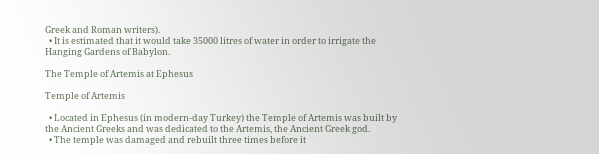Greek and Roman writers).
  • It is estimated that it would take 35000 litres of water in order to irrigate the Hanging Gardens of Babylon.

The Temple of Artemis at Ephesus

Temple of Artemis

  • Located in Ephesus (in modern-day Turkey) the Temple of Artemis was built by the Ancient Greeks and was dedicated to the Artemis, the Ancient Greek god.
  • The temple was damaged and rebuilt three times before it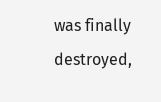was finally destroyed,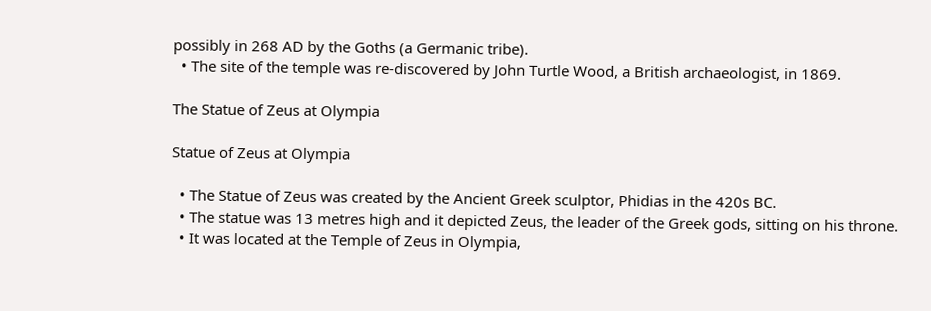possibly in 268 AD by the Goths (a Germanic tribe).
  • The site of the temple was re-discovered by John Turtle Wood, a British archaeologist, in 1869.

The Statue of Zeus at Olympia

Statue of Zeus at Olympia

  • The Statue of Zeus was created by the Ancient Greek sculptor, Phidias in the 420s BC.
  • The statue was 13 metres high and it depicted Zeus, the leader of the Greek gods, sitting on his throne.
  • It was located at the Temple of Zeus in Olympia,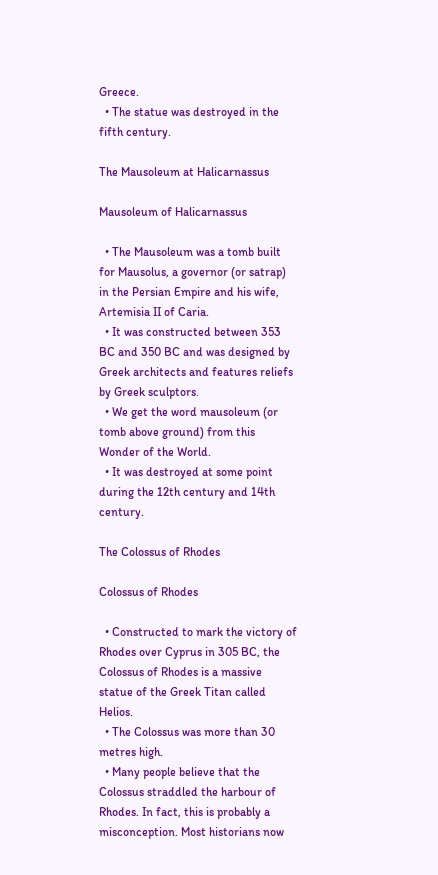Greece.
  • The statue was destroyed in the fifth century.

The Mausoleum at Halicarnassus

Mausoleum of Halicarnassus

  • The Mausoleum was a tomb built for Mausolus, a governor (or satrap) in the Persian Empire and his wife, Artemisia II of Caria.
  • It was constructed between 353 BC and 350 BC and was designed by Greek architects and features reliefs by Greek sculptors.
  • We get the word mausoleum (or tomb above ground) from this Wonder of the World.
  • It was destroyed at some point during the 12th century and 14th century.

The Colossus of Rhodes

Colossus of Rhodes

  • Constructed to mark the victory of Rhodes over Cyprus in 305 BC, the Colossus of Rhodes is a massive statue of the Greek Titan called Helios.
  • The Colossus was more than 30 metres high.
  • Many people believe that the Colossus straddled the harbour of Rhodes. In fact, this is probably a misconception. Most historians now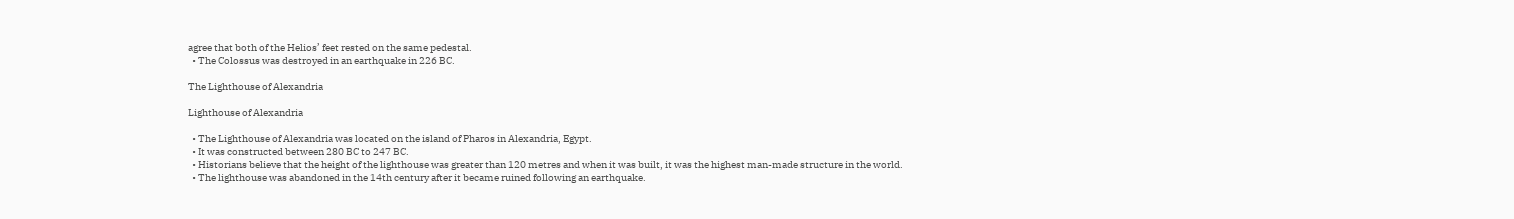agree that both of the Helios’ feet rested on the same pedestal.
  • The Colossus was destroyed in an earthquake in 226 BC.

The Lighthouse of Alexandria

Lighthouse of Alexandria

  • The Lighthouse of Alexandria was located on the island of Pharos in Alexandria, Egypt.
  • It was constructed between 280 BC to 247 BC.
  • Historians believe that the height of the lighthouse was greater than 120 metres and when it was built, it was the highest man-made structure in the world.
  • The lighthouse was abandoned in the 14th century after it became ruined following an earthquake.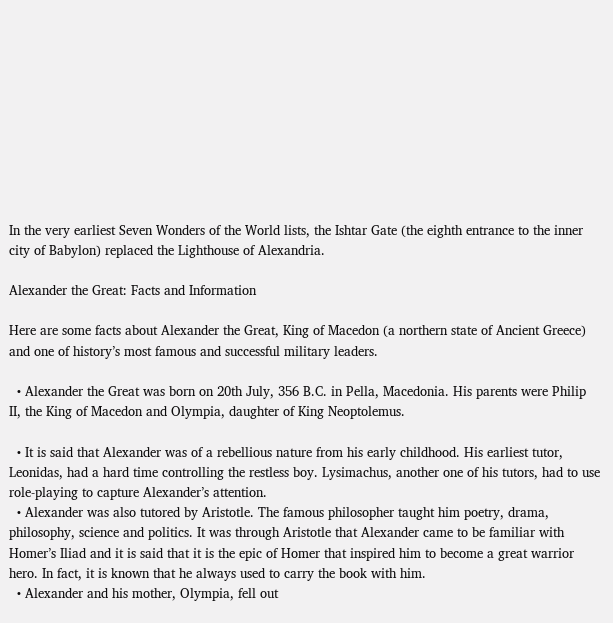In the very earliest Seven Wonders of the World lists, the Ishtar Gate (the eighth entrance to the inner city of Babylon) replaced the Lighthouse of Alexandria.

Alexander the Great: Facts and Information

Here are some facts about Alexander the Great, King of Macedon (a northern state of Ancient Greece) and one of history’s most famous and successful military leaders.

  • Alexander the Great was born on 20th July, 356 B.C. in Pella, Macedonia. His parents were Philip II, the King of Macedon and Olympia, daughter of King Neoptolemus.

  • It is said that Alexander was of a rebellious nature from his early childhood. His earliest tutor, Leonidas, had a hard time controlling the restless boy. Lysimachus, another one of his tutors, had to use role-playing to capture Alexander’s attention.
  • Alexander was also tutored by Aristotle. The famous philosopher taught him poetry, drama, philosophy, science and politics. It was through Aristotle that Alexander came to be familiar with Homer’s Iliad and it is said that it is the epic of Homer that inspired him to become a great warrior hero. In fact, it is known that he always used to carry the book with him.
  • Alexander and his mother, Olympia, fell out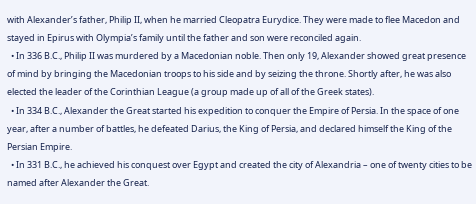with Alexander’s father, Philip II, when he married Cleopatra Eurydice. They were made to flee Macedon and stayed in Epirus with Olympia’s family until the father and son were reconciled again.
  • In 336 B.C., Philip II was murdered by a Macedonian noble. Then only 19, Alexander showed great presence of mind by bringing the Macedonian troops to his side and by seizing the throne. Shortly after, he was also elected the leader of the Corinthian League (a group made up of all of the Greek states).
  • In 334 B.C., Alexander the Great started his expedition to conquer the Empire of Persia. In the space of one year, after a number of battles, he defeated Darius, the King of Persia, and declared himself the King of the Persian Empire.
  • In 331 B.C., he achieved his conquest over Egypt and created the city of Alexandria – one of twenty cities to be named after Alexander the Great.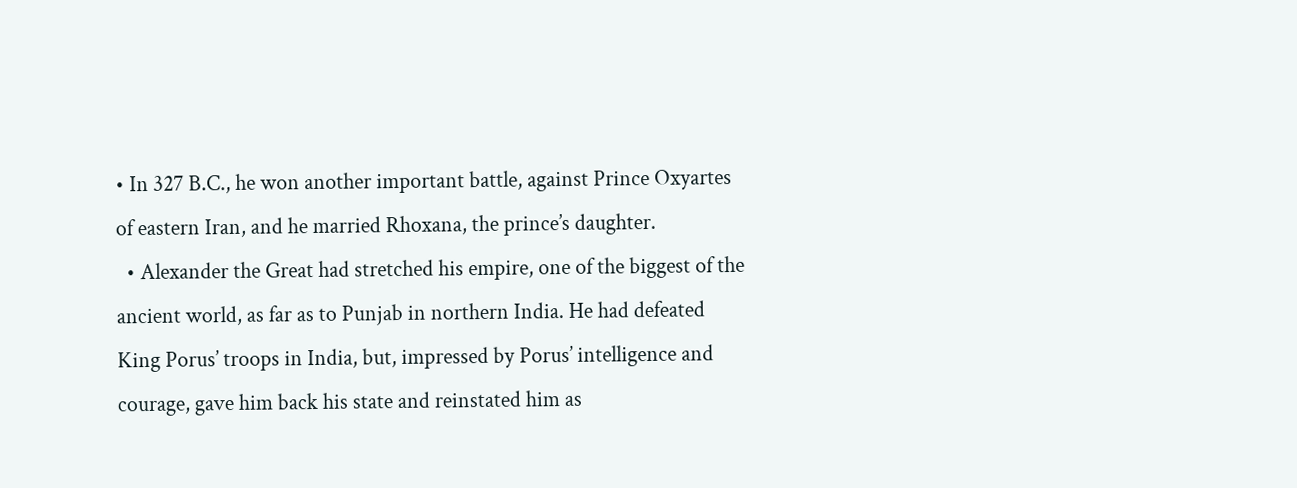• In 327 B.C., he won another important battle, against Prince Oxyartes of eastern Iran, and he married Rhoxana, the prince’s daughter.
  • Alexander the Great had stretched his empire, one of the biggest of the ancient world, as far as to Punjab in northern India. He had defeated King Porus’ troops in India, but, impressed by Porus’ intelligence and courage, gave him back his state and reinstated him as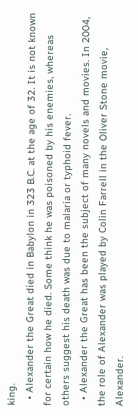king.
  • Alexander the Great died in Babylon in 323 B.C. at the age of 32. It is not known for certain how he died. Some think he was poisoned by his enemies, whereas others suggest his death was due to malaria or typhoid fever.
  • Alexander the Great has been the subject of many novels and movies. In 2004, the role of Alexander was played by Colin Farrell in the Oliver Stone movie, Alexander.